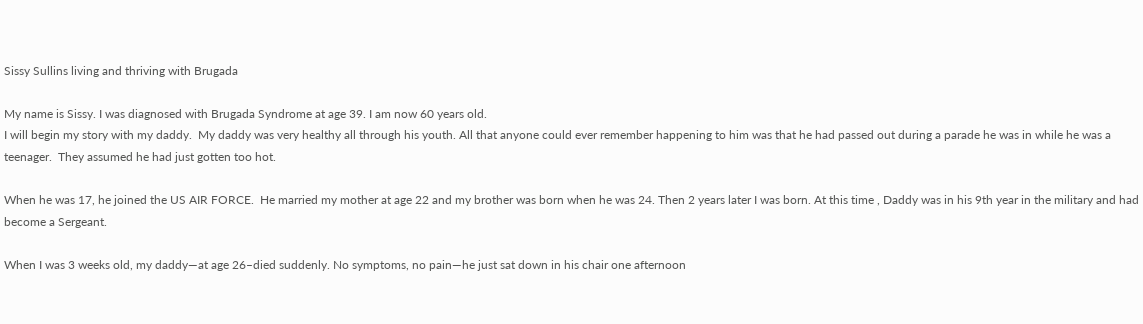Sissy Sullins living and thriving with Brugada

My name is Sissy. I was diagnosed with Brugada Syndrome at age 39. I am now 60 years old.
I will begin my story with my daddy.  My daddy was very healthy all through his youth. All that anyone could ever remember happening to him was that he had passed out during a parade he was in while he was a teenager.  They assumed he had just gotten too hot.

When he was 17, he joined the US AIR FORCE.  He married my mother at age 22 and my brother was born when he was 24. Then 2 years later I was born. At this time , Daddy was in his 9th year in the military and had become a Sergeant.

When I was 3 weeks old, my daddy—at age 26–died suddenly. No symptoms, no pain—he just sat down in his chair one afternoon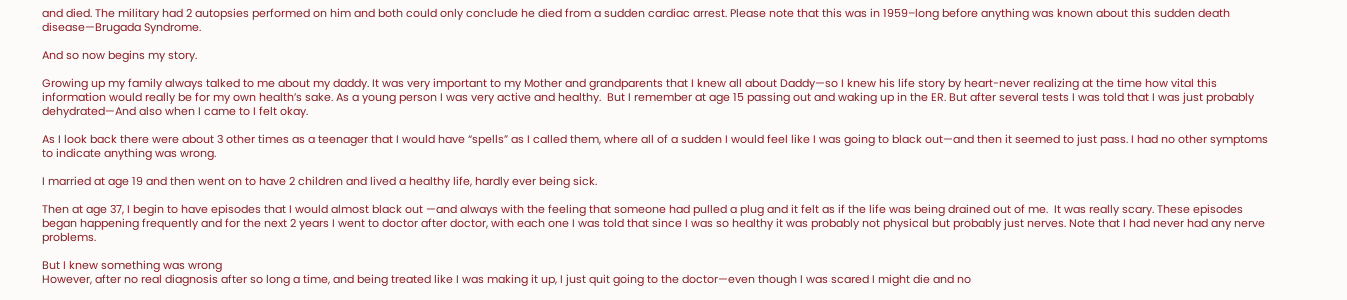and died. The military had 2 autopsies performed on him and both could only conclude he died from a sudden cardiac arrest. Please note that this was in 1959–long before anything was known about this sudden death disease—Brugada Syndrome.

And so now begins my story.

Growing up my family always talked to me about my daddy. It was very important to my Mother and grandparents that I knew all about Daddy—so I knew his life story by heart-never realizing at the time how vital this information would really be for my own health’s sake. As a young person I was very active and healthy.  But I remember at age 15 passing out and waking up in the ER. But after several tests I was told that I was just probably dehydrated—And also when I came to I felt okay.

As I look back there were about 3 other times as a teenager that I would have “spells” as I called them, where all of a sudden I would feel like I was going to black out—and then it seemed to just pass. I had no other symptoms to indicate anything was wrong.

I married at age 19 and then went on to have 2 children and lived a healthy life, hardly ever being sick.

Then at age 37, I begin to have episodes that I would almost black out —and always with the feeling that someone had pulled a plug and it felt as if the life was being drained out of me.  It was really scary. These episodes began happening frequently and for the next 2 years I went to doctor after doctor, with each one I was told that since I was so healthy it was probably not physical but probably just nerves. Note that I had never had any nerve problems.

But I knew something was wrong
However, after no real diagnosis after so long a time, and being treated like I was making it up, I just quit going to the doctor—even though I was scared I might die and no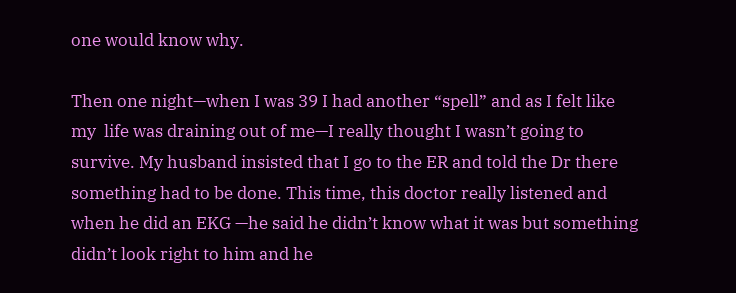one would know why.

Then one night—when I was 39 I had another “spell” and as I felt like my  life was draining out of me—I really thought I wasn’t going to survive. My husband insisted that I go to the ER and told the Dr there something had to be done. This time, this doctor really listened and when he did an EKG —he said he didn’t know what it was but something didn’t look right to him and he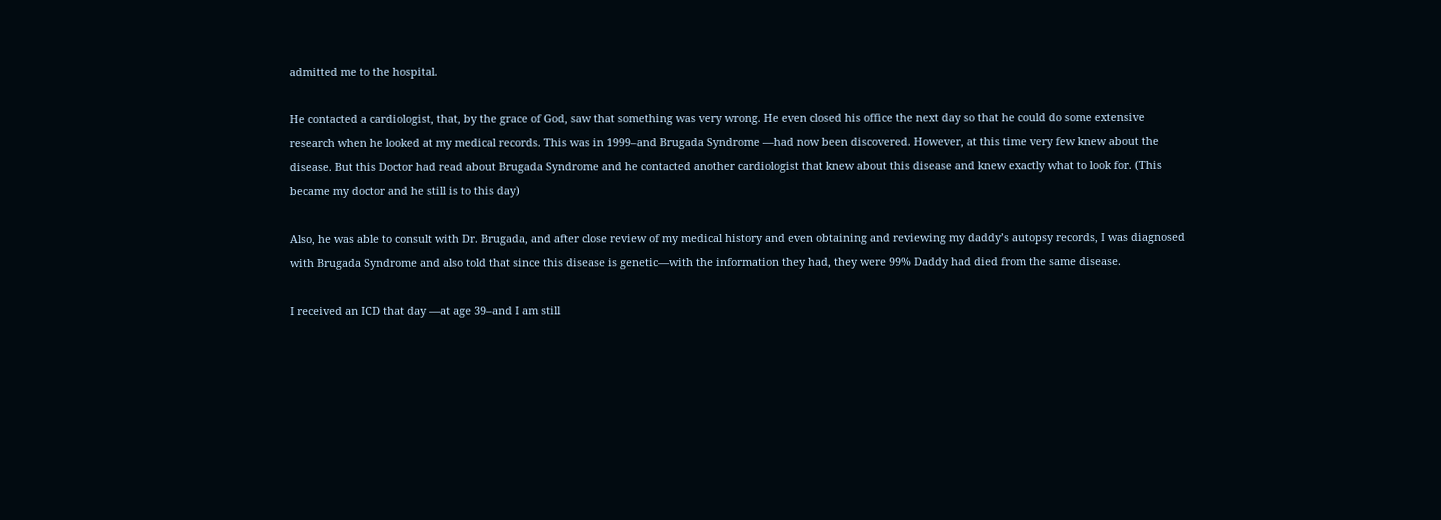admitted me to the hospital.

He contacted a cardiologist, that, by the grace of God, saw that something was very wrong. He even closed his office the next day so that he could do some extensive research when he looked at my medical records. This was in 1999–and Brugada Syndrome —had now been discovered. However, at this time very few knew about the disease. But this Doctor had read about Brugada Syndrome and he contacted another cardiologist that knew about this disease and knew exactly what to look for. (This became my doctor and he still is to this day)

Also, he was able to consult with Dr. Brugada, and after close review of my medical history and even obtaining and reviewing my daddy’s autopsy records, I was diagnosed with Brugada Syndrome and also told that since this disease is genetic—with the information they had, they were 99% Daddy had died from the same disease.

I received an ICD that day —at age 39–and I am still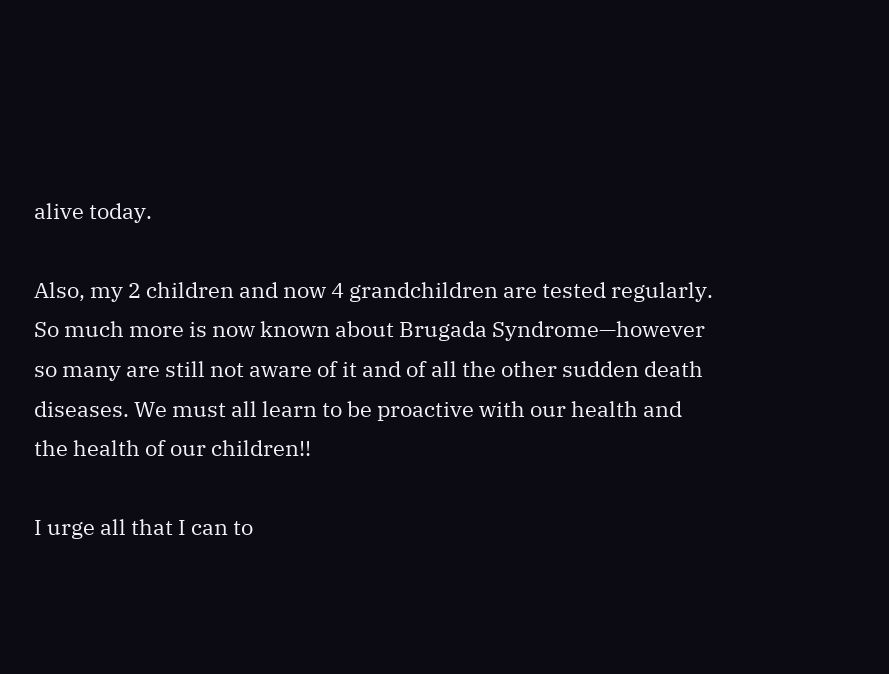alive today.

Also, my 2 children and now 4 grandchildren are tested regularly.
So much more is now known about Brugada Syndrome—however so many are still not aware of it and of all the other sudden death diseases. We must all learn to be proactive with our health and the health of our children!!

I urge all that I can to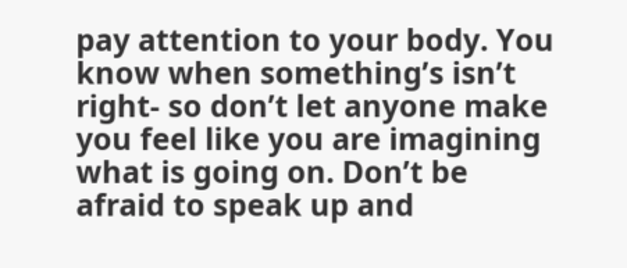pay attention to your body. You know when something’s isn’t right- so don’t let anyone make you feel like you are imagining what is going on. Don’t be afraid to speak up and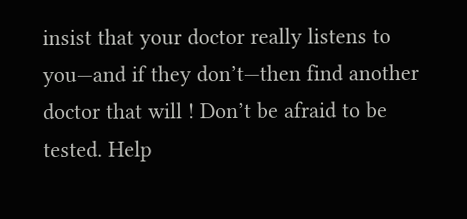insist that your doctor really listens to you—and if they don’t—then find another doctor that will ! Don’t be afraid to be tested. Help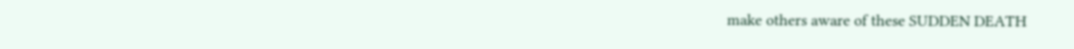make others aware of these SUDDEN DEATH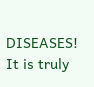DISEASES! It is truly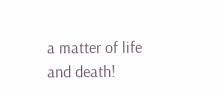a matter of life and death!